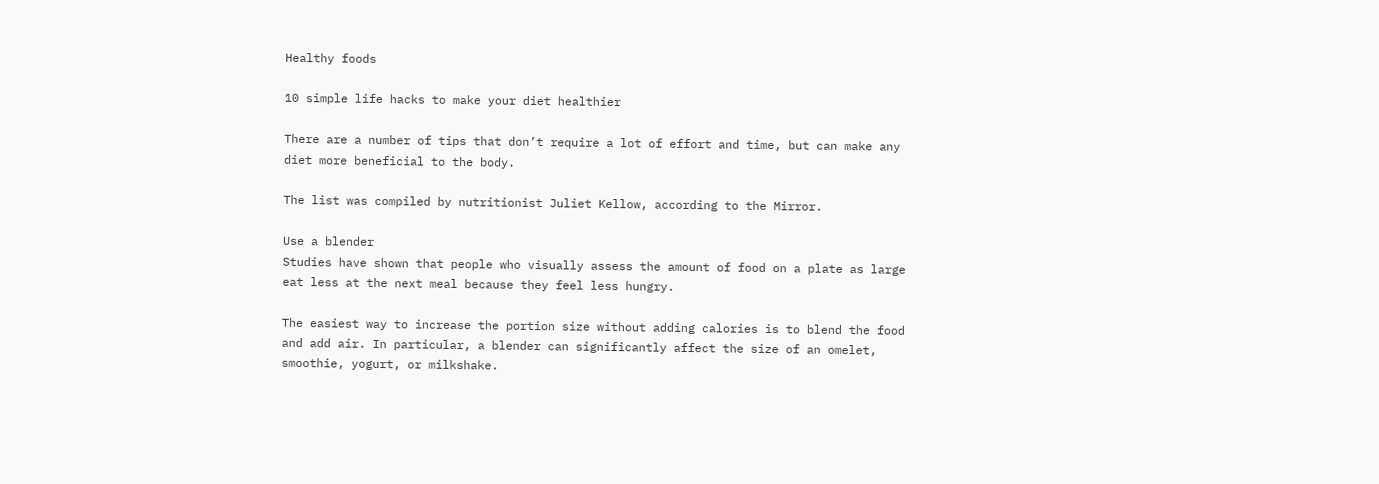Healthy foods

10 simple life hacks to make your diet healthier

There are a number of tips that don’t require a lot of effort and time, but can make any diet more beneficial to the body.

The list was compiled by nutritionist Juliet Kellow, according to the Mirror.

Use a blender
Studies have shown that people who visually assess the amount of food on a plate as large eat less at the next meal because they feel less hungry.

The easiest way to increase the portion size without adding calories is to blend the food and add air. In particular, a blender can significantly affect the size of an omelet, smoothie, yogurt, or milkshake.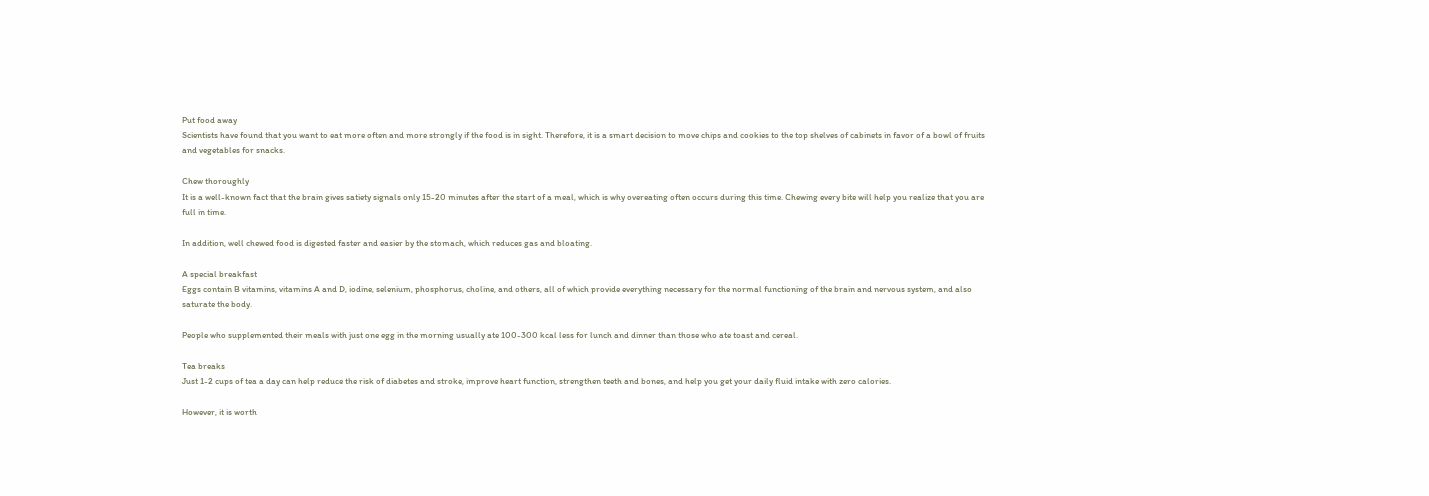Put food away
Scientists have found that you want to eat more often and more strongly if the food is in sight. Therefore, it is a smart decision to move chips and cookies to the top shelves of cabinets in favor of a bowl of fruits and vegetables for snacks.

Chew thoroughly
It is a well-known fact that the brain gives satiety signals only 15-20 minutes after the start of a meal, which is why overeating often occurs during this time. Chewing every bite will help you realize that you are full in time.

In addition, well chewed food is digested faster and easier by the stomach, which reduces gas and bloating.

A special breakfast
Eggs contain B vitamins, vitamins A and D, iodine, selenium, phosphorus, choline, and others, all of which provide everything necessary for the normal functioning of the brain and nervous system, and also saturate the body.

People who supplemented their meals with just one egg in the morning usually ate 100-300 kcal less for lunch and dinner than those who ate toast and cereal.

Tea breaks
Just 1-2 cups of tea a day can help reduce the risk of diabetes and stroke, improve heart function, strengthen teeth and bones, and help you get your daily fluid intake with zero calories.

However, it is worth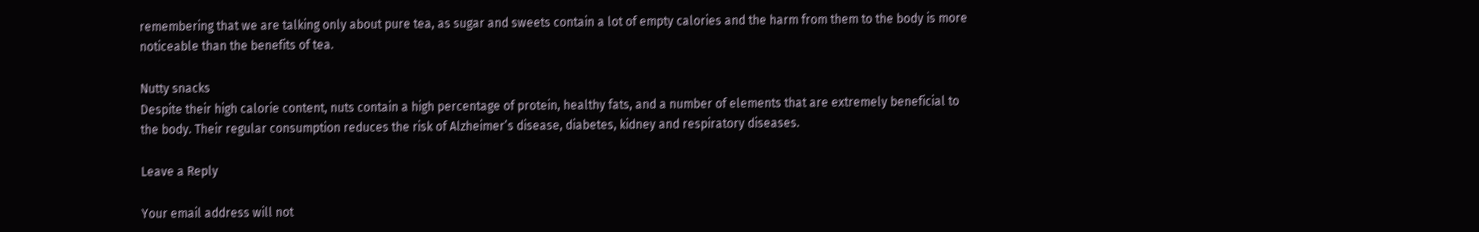remembering that we are talking only about pure tea, as sugar and sweets contain a lot of empty calories and the harm from them to the body is more noticeable than the benefits of tea.

Nutty snacks
Despite their high calorie content, nuts contain a high percentage of protein, healthy fats, and a number of elements that are extremely beneficial to the body. Their regular consumption reduces the risk of Alzheimer’s disease, diabetes, kidney and respiratory diseases.

Leave a Reply

Your email address will not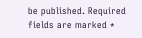be published. Required fields are marked *